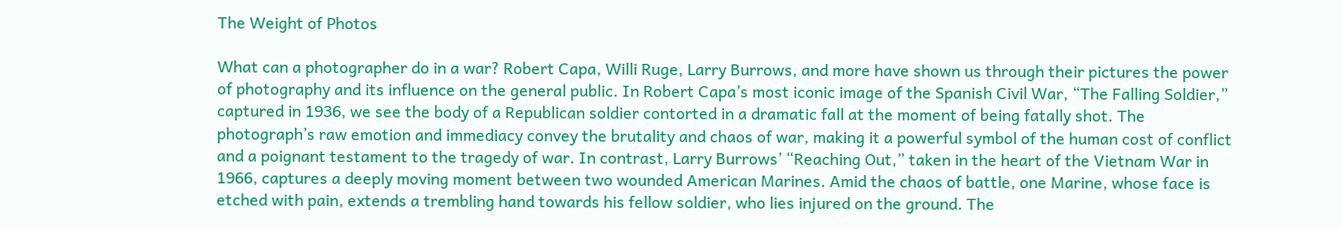The Weight of Photos

What can a photographer do in a war? Robert Capa, Willi Ruge, Larry Burrows, and more have shown us through their pictures the power of photography and its influence on the general public. In Robert Capa’s most iconic image of the Spanish Civil War, “The Falling Soldier,” captured in 1936, we see the body of a Republican soldier contorted in a dramatic fall at the moment of being fatally shot. The photograph’s raw emotion and immediacy convey the brutality and chaos of war, making it a powerful symbol of the human cost of conflict and a poignant testament to the tragedy of war. In contrast, Larry Burrows’ “Reaching Out,” taken in the heart of the Vietnam War in 1966, captures a deeply moving moment between two wounded American Marines. Amid the chaos of battle, one Marine, whose face is etched with pain, extends a trembling hand towards his fellow soldier, who lies injured on the ground. The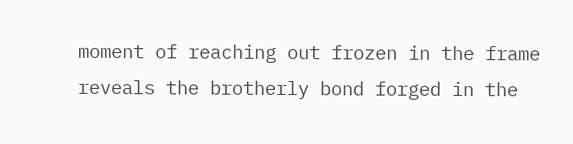moment of reaching out frozen in the frame reveals the brotherly bond forged in the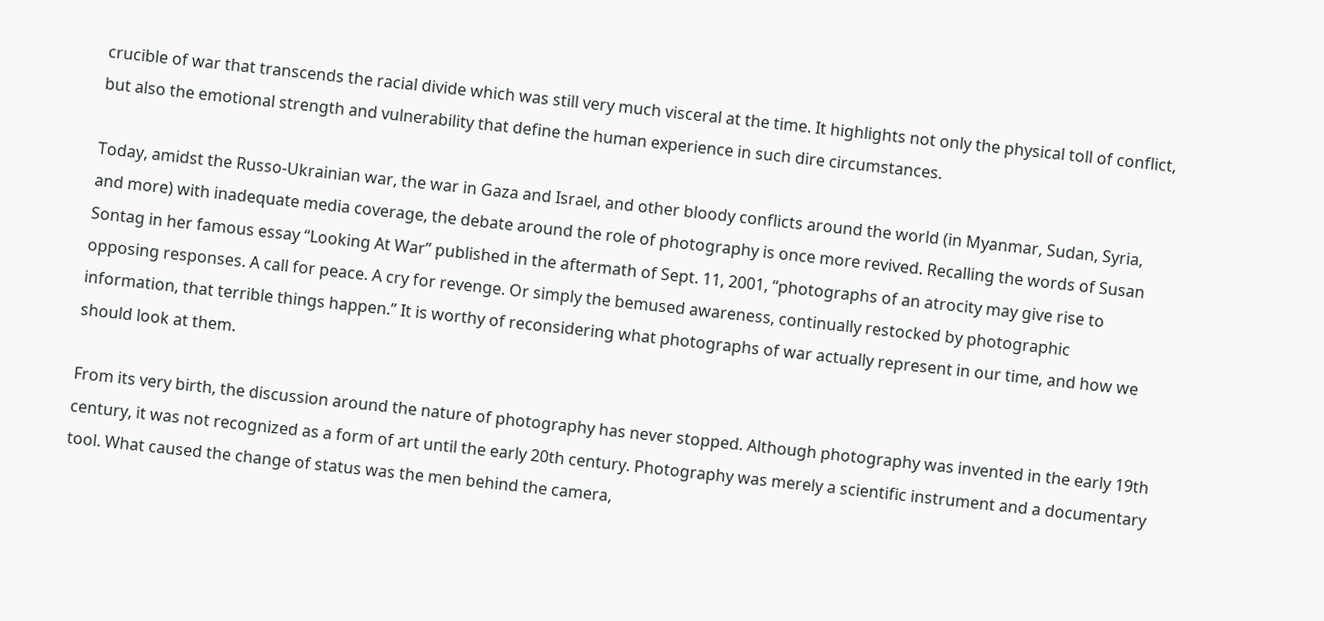crucible of war that transcends the racial divide which was still very much visceral at the time. It highlights not only the physical toll of conflict, but also the emotional strength and vulnerability that define the human experience in such dire circumstances.

Today, amidst the Russo-Ukrainian war, the war in Gaza and Israel, and other bloody conflicts around the world (in Myanmar, Sudan, Syria, and more) with inadequate media coverage, the debate around the role of photography is once more revived. Recalling the words of Susan Sontag in her famous essay “Looking At War” published in the aftermath of Sept. 11, 2001, “photographs of an atrocity may give rise to opposing responses. A call for peace. A cry for revenge. Or simply the bemused awareness, continually restocked by photographic information, that terrible things happen.” It is worthy of reconsidering what photographs of war actually represent in our time, and how we should look at them.

From its very birth, the discussion around the nature of photography has never stopped. Although photography was invented in the early 19th century, it was not recognized as a form of art until the early 20th century. Photography was merely a scientific instrument and a documentary tool. What caused the change of status was the men behind the camera,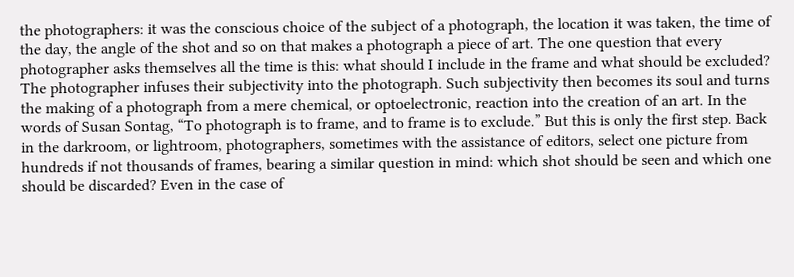the photographers: it was the conscious choice of the subject of a photograph, the location it was taken, the time of the day, the angle of the shot and so on that makes a photograph a piece of art. The one question that every photographer asks themselves all the time is this: what should I include in the frame and what should be excluded? The photographer infuses their subjectivity into the photograph. Such subjectivity then becomes its soul and turns the making of a photograph from a mere chemical, or optoelectronic, reaction into the creation of an art. In the words of Susan Sontag, “To photograph is to frame, and to frame is to exclude.” But this is only the first step. Back in the darkroom, or lightroom, photographers, sometimes with the assistance of editors, select one picture from hundreds if not thousands of frames, bearing a similar question in mind: which shot should be seen and which one should be discarded? Even in the case of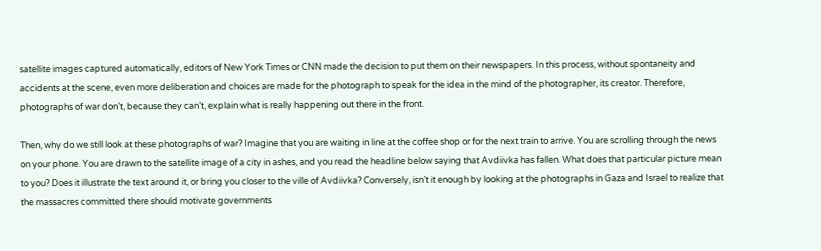satellite images captured automatically, editors of New York Times or CNN made the decision to put them on their newspapers. In this process, without spontaneity and accidents at the scene, even more deliberation and choices are made for the photograph to speak for the idea in the mind of the photographer, its creator. Therefore, photographs of war don’t, because they can’t, explain what is really happening out there in the front.

Then, why do we still look at these photographs of war? Imagine that you are waiting in line at the coffee shop or for the next train to arrive. You are scrolling through the news on your phone. You are drawn to the satellite image of a city in ashes, and you read the headline below saying that Avdiivka has fallen. What does that particular picture mean to you? Does it illustrate the text around it, or bring you closer to the ville of Avdiivka? Conversely, isn’t it enough by looking at the photographs in Gaza and Israel to realize that the massacres committed there should motivate governments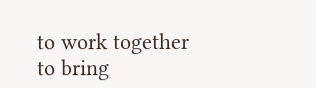to work together to bring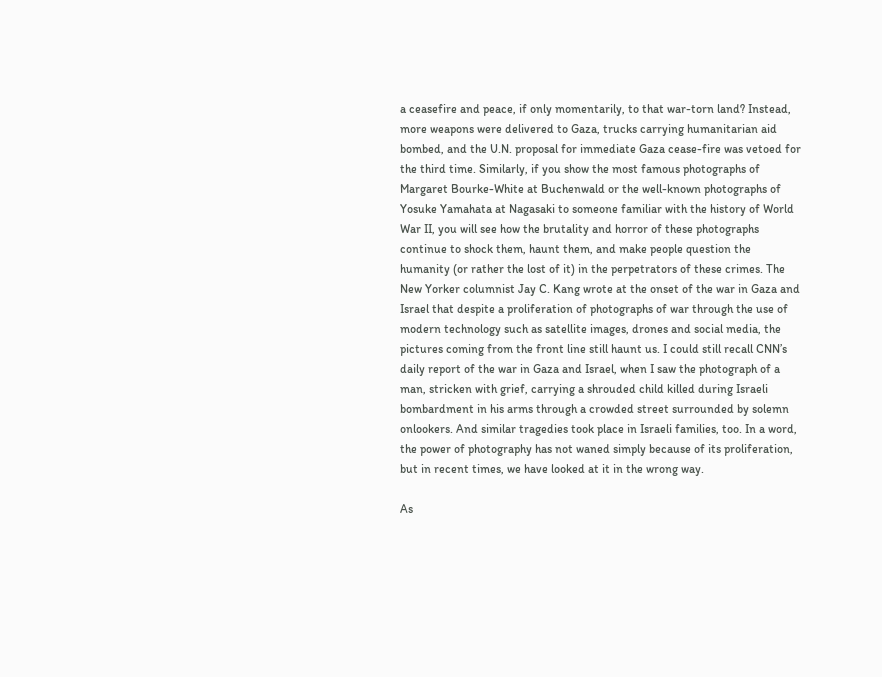a ceasefire and peace, if only momentarily, to that war-torn land? Instead, more weapons were delivered to Gaza, trucks carrying humanitarian aid bombed, and the U.N. proposal for immediate Gaza cease-fire was vetoed for the third time. Similarly, if you show the most famous photographs of Margaret Bourke-White at Buchenwald or the well-known photographs of Yosuke Yamahata at Nagasaki to someone familiar with the history of World War II, you will see how the brutality and horror of these photographs continue to shock them, haunt them, and make people question the humanity (or rather the lost of it) in the perpetrators of these crimes. The New Yorker columnist Jay C. Kang wrote at the onset of the war in Gaza and Israel that despite a proliferation of photographs of war through the use of modern technology such as satellite images, drones and social media, the pictures coming from the front line still haunt us. I could still recall CNN’s daily report of the war in Gaza and Israel, when I saw the photograph of a man, stricken with grief, carrying a shrouded child killed during Israeli bombardment in his arms through a crowded street surrounded by solemn onlookers. And similar tragedies took place in Israeli families, too. In a word, the power of photography has not waned simply because of its proliferation, but in recent times, we have looked at it in the wrong way.

As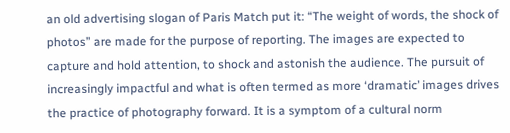an old advertising slogan of Paris Match put it: “The weight of words, the shock of photos” are made for the purpose of reporting. The images are expected to capture and hold attention, to shock and astonish the audience. The pursuit of increasingly impactful and what is often termed as more ‘dramatic’ images drives the practice of photography forward. It is a symptom of a cultural norm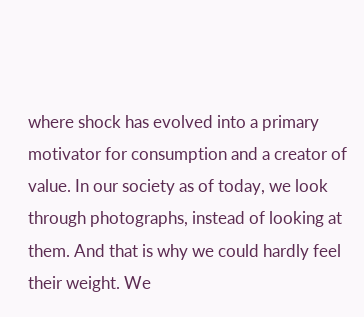where shock has evolved into a primary motivator for consumption and a creator of value. In our society as of today, we look through photographs, instead of looking at them. And that is why we could hardly feel their weight. We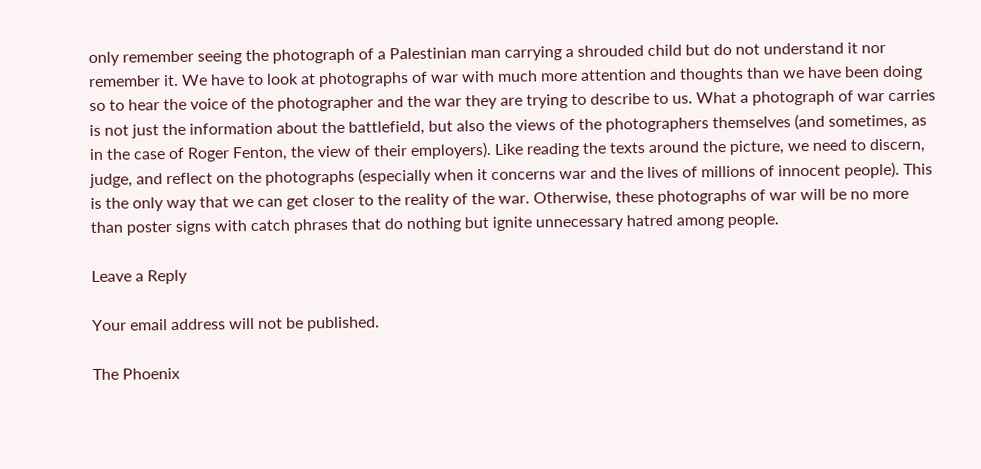only remember seeing the photograph of a Palestinian man carrying a shrouded child but do not understand it nor remember it. We have to look at photographs of war with much more attention and thoughts than we have been doing so to hear the voice of the photographer and the war they are trying to describe to us. What a photograph of war carries is not just the information about the battlefield, but also the views of the photographers themselves (and sometimes, as in the case of Roger Fenton, the view of their employers). Like reading the texts around the picture, we need to discern, judge, and reflect on the photographs (especially when it concerns war and the lives of millions of innocent people). This is the only way that we can get closer to the reality of the war. Otherwise, these photographs of war will be no more than poster signs with catch phrases that do nothing but ignite unnecessary hatred among people.

Leave a Reply

Your email address will not be published.

The Phoenix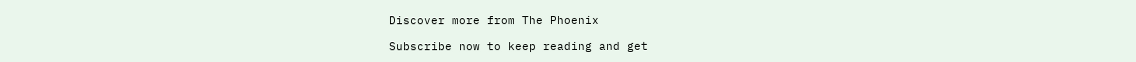Discover more from The Phoenix

Subscribe now to keep reading and get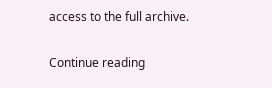access to the full archive.

Continue reading